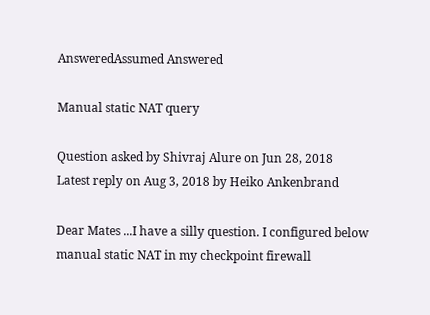AnsweredAssumed Answered

Manual static NAT query

Question asked by Shivraj Alure on Jun 28, 2018
Latest reply on Aug 3, 2018 by Heiko Ankenbrand

Dear Mates ...I have a silly question. I configured below manual static NAT in my checkpoint firewall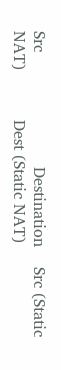Src                       Destination    Src (Static NAT)          Dest (Static NAT)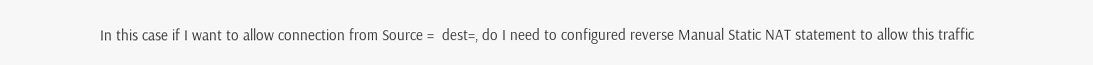In this case if I want to allow connection from Source =  dest=, do I need to configured reverse Manual Static NAT statement to allow this traffic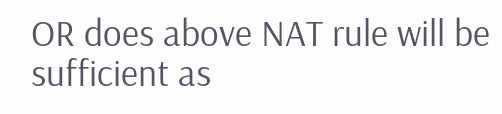OR does above NAT rule will be sufficient as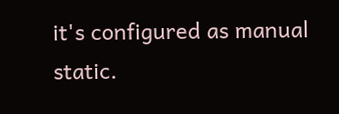it's configured as manual static.